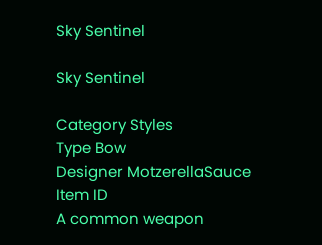Sky Sentinel

Sky Sentinel

Category Styles
Type Bow
Designer MotzerellaSauce
Item ID
A common weapon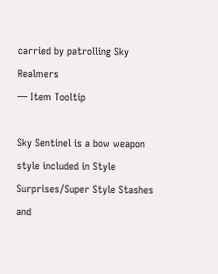carried by patrolling Sky Realmers
— Item Tooltip

Sky Sentinel is a bow weapon style included in Style Surprises/Super Style Stashes and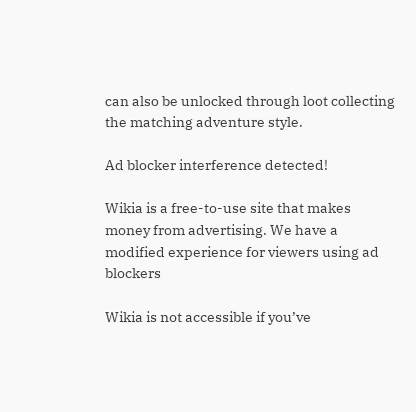can also be unlocked through loot collecting the matching adventure style.

Ad blocker interference detected!

Wikia is a free-to-use site that makes money from advertising. We have a modified experience for viewers using ad blockers

Wikia is not accessible if you’ve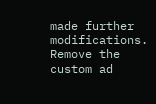made further modifications. Remove the custom ad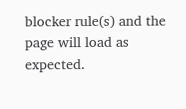blocker rule(s) and the page will load as expected.